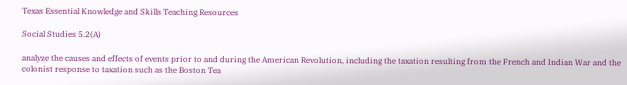Texas Essential Knowledge and Skills Teaching Resources

Social Studies 5.2(A)

analyze the causes and effects of events prior to and during the American Revolution, including the taxation resulting from the French and Indian War and the colonist response to taxation such as the Boston Tea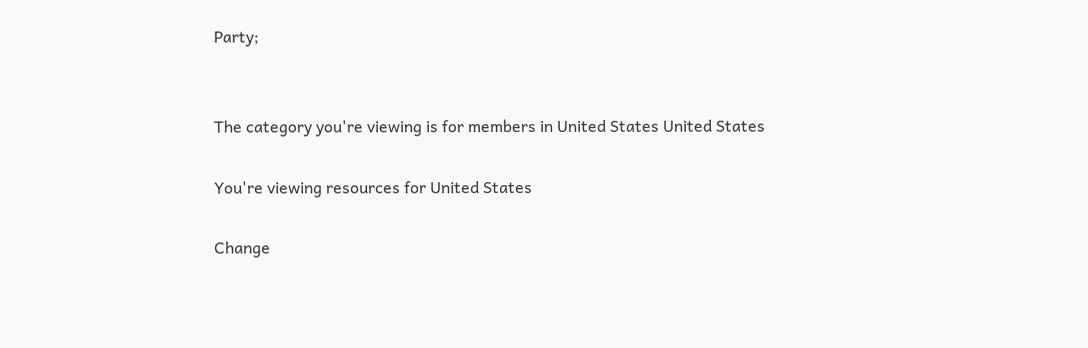Party;


The category you're viewing is for members in United States United States

You're viewing resources for United States

Change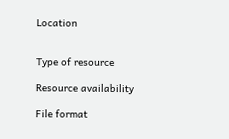Location


Type of resource

Resource availability

File format